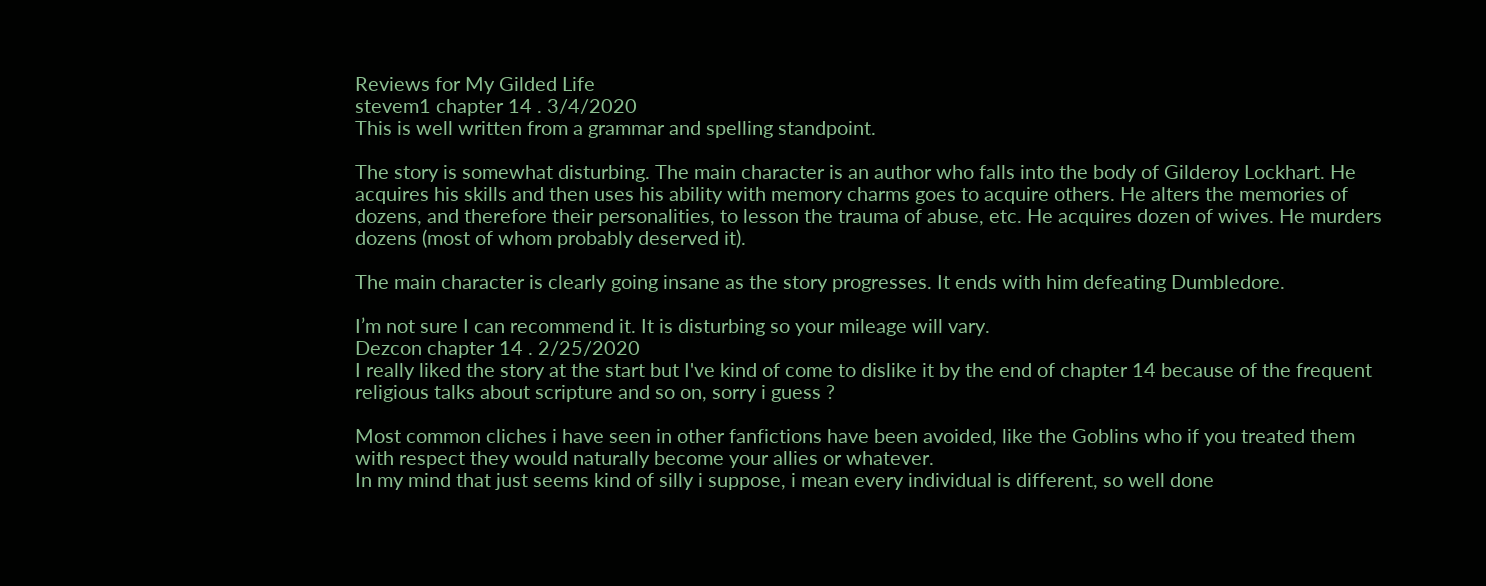Reviews for My Gilded Life
stevem1 chapter 14 . 3/4/2020
This is well written from a grammar and spelling standpoint.

The story is somewhat disturbing. The main character is an author who falls into the body of Gilderoy Lockhart. He acquires his skills and then uses his ability with memory charms goes to acquire others. He alters the memories of dozens, and therefore their personalities, to lesson the trauma of abuse, etc. He acquires dozen of wives. He murders dozens (most of whom probably deserved it).

The main character is clearly going insane as the story progresses. It ends with him defeating Dumbledore.

I’m not sure I can recommend it. It is disturbing so your mileage will vary.
Dezcon chapter 14 . 2/25/2020
I really liked the story at the start but I've kind of come to dislike it by the end of chapter 14 because of the frequent religious talks about scripture and so on, sorry i guess ?

Most common cliches i have seen in other fanfictions have been avoided, like the Goblins who if you treated them with respect they would naturally become your allies or whatever.
In my mind that just seems kind of silly i suppose, i mean every individual is different, so well done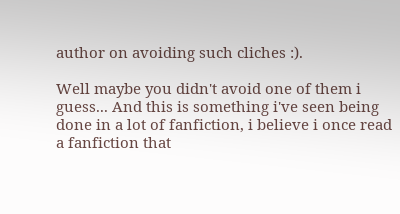author on avoiding such cliches :).

Well maybe you didn't avoid one of them i guess... And this is something i've seen being done in a lot of fanfiction, i believe i once read a fanfiction that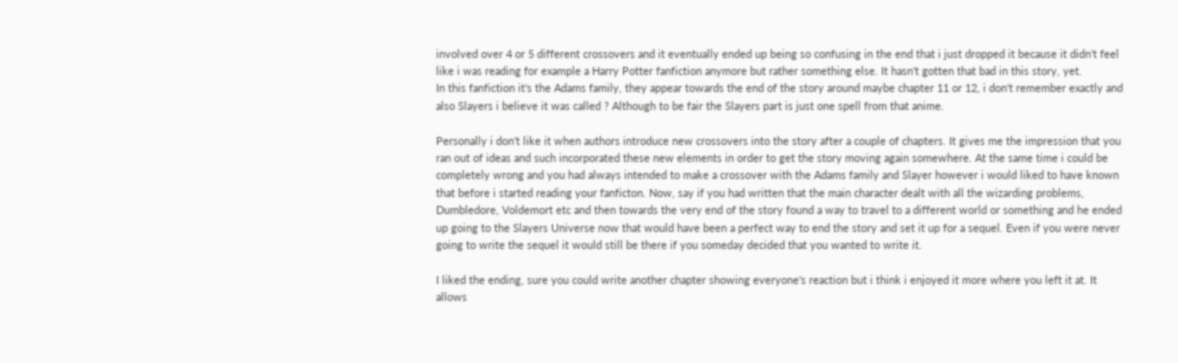involved over 4 or 5 different crossovers and it eventually ended up being so confusing in the end that i just dropped it because it didn't feel like i was reading for example a Harry Potter fanfiction anymore but rather something else. It hasn't gotten that bad in this story, yet.
In this fanfiction it's the Adams family, they appear towards the end of the story around maybe chapter 11 or 12, i don't remember exactly and also Slayers i believe it was called ? Although to be fair the Slayers part is just one spell from that anime.

Personally i don't like it when authors introduce new crossovers into the story after a couple of chapters. It gives me the impression that you ran out of ideas and such incorporated these new elements in order to get the story moving again somewhere. At the same time i could be completely wrong and you had always intended to make a crossover with the Adams family and Slayer however i would liked to have known that before i started reading your fanficton. Now, say if you had written that the main character dealt with all the wizarding problems, Dumbledore, Voldemort etc and then towards the very end of the story found a way to travel to a different world or something and he ended up going to the Slayers Universe now that would have been a perfect way to end the story and set it up for a sequel. Even if you were never going to write the sequel it would still be there if you someday decided that you wanted to write it.

I liked the ending, sure you could write another chapter showing everyone's reaction but i think i enjoyed it more where you left it at. It allows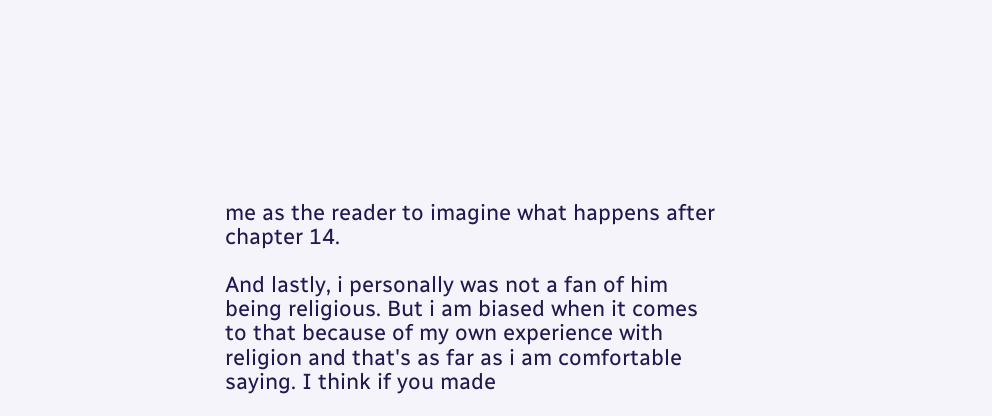me as the reader to imagine what happens after chapter 14.

And lastly, i personally was not a fan of him being religious. But i am biased when it comes to that because of my own experience with religion and that's as far as i am comfortable saying. I think if you made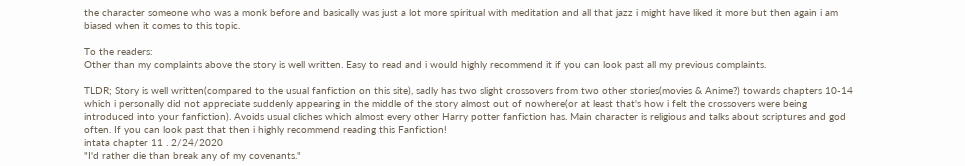the character someone who was a monk before and basically was just a lot more spiritual with meditation and all that jazz i might have liked it more but then again i am biased when it comes to this topic.

To the readers:
Other than my complaints above the story is well written. Easy to read and i would highly recommend it if you can look past all my previous complaints.

TLDR; Story is well written(compared to the usual fanfiction on this site), sadly has two slight crossovers from two other stories(movies & Anime?) towards chapters 10-14 which i personally did not appreciate suddenly appearing in the middle of the story almost out of nowhere(or at least that's how i felt the crossovers were being introduced into your fanfiction). Avoids usual cliches which almost every other Harry potter fanfiction has. Main character is religious and talks about scriptures and god often. If you can look past that then i highly recommend reading this Fanfiction!
intata chapter 11 . 2/24/2020
"I'd rather die than break any of my covenants."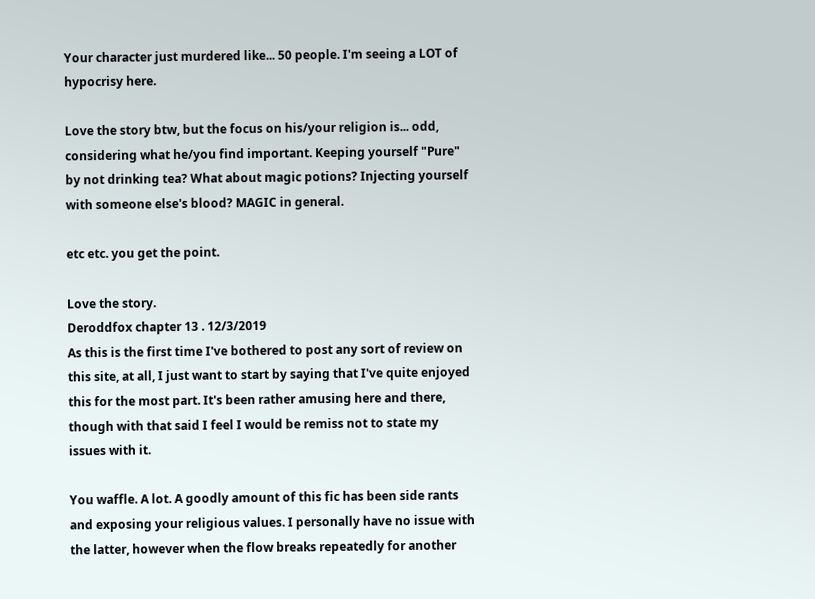Your character just murdered like... 50 people. I'm seeing a LOT of hypocrisy here.

Love the story btw, but the focus on his/your religion is... odd, considering what he/you find important. Keeping yourself "Pure" by not drinking tea? What about magic potions? Injecting yourself with someone else's blood? MAGIC in general.

etc etc. you get the point.

Love the story.
Deroddfox chapter 13 . 12/3/2019
As this is the first time I've bothered to post any sort of review on this site, at all, I just want to start by saying that I've quite enjoyed this for the most part. It's been rather amusing here and there, though with that said I feel I would be remiss not to state my issues with it.

You waffle. A lot. A goodly amount of this fic has been side rants and exposing your religious values. I personally have no issue with the latter, however when the flow breaks repeatedly for another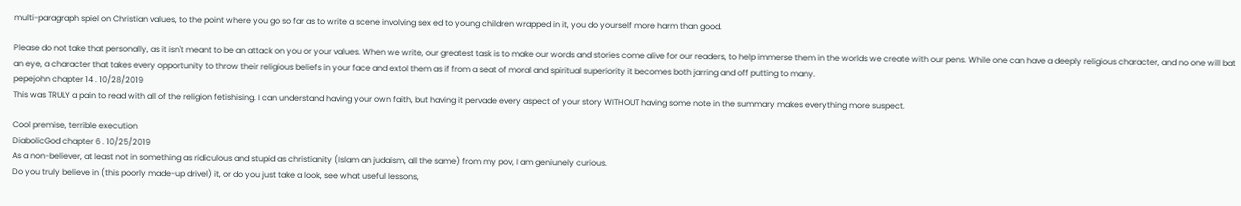multi-paragraph spiel on Christian values, to the point where you go so far as to write a scene involving sex ed to young children wrapped in it, you do yourself more harm than good.

Please do not take that personally, as it isn't meant to be an attack on you or your values. When we write, our greatest task is to make our words and stories come alive for our readers, to help immerse them in the worlds we create with our pens. While one can have a deeply religious character, and no one will bat an eye, a character that takes every opportunity to throw their religious beliefs in your face and extol them as if from a seat of moral and spiritual superiority it becomes both jarring and off putting to many.
pepejohn chapter 14 . 10/28/2019
This was TRULY a pain to read with all of the religion fetishising. I can understand having your own faith, but having it pervade every aspect of your story WITHOUT having some note in the summary makes everything more suspect.

Cool premise, terrible execution
DiabolicGod chapter 6 . 10/25/2019
As a non-believer, at least not in something as ridiculous and stupid as christianity (Islam an judaism, all the same) from my pov, I am geniunely curious.
Do you truly believe in (this poorly made-up drivel) it, or do you just take a look, see what useful lessons,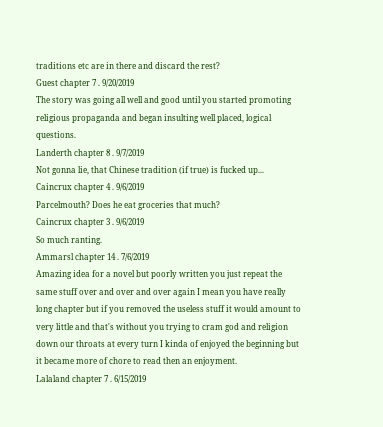traditions etc are in there and discard the rest?
Guest chapter 7 . 9/20/2019
The story was going all well and good until you started promoting religious propaganda and began insulting well placed, logical questions.
Landerth chapter 8 . 9/7/2019
Not gonna lie, that Chinese tradition (if true) is fucked up...
Caincrux chapter 4 . 9/6/2019
Parcelmouth? Does he eat groceries that much?
Caincrux chapter 3 . 9/6/2019
So much ranting.
Ammarsl chapter 14 . 7/6/2019
Amazing idea for a novel but poorly written you just repeat the same stuff over and over and over again I mean you have really long chapter but if you removed the useless stuff it would amount to very little and that's without you trying to cram god and religion down our throats at every turn I kinda of enjoyed the beginning but it became more of chore to read then an enjoyment.
Lalaland chapter 7 . 6/15/2019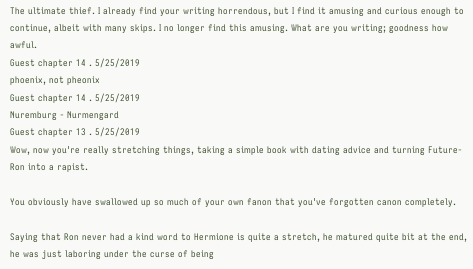The ultimate thief. I already find your writing horrendous, but I find it amusing and curious enough to continue, albeit with many skips. I no longer find this amusing. What are you writing; goodness how awful.
Guest chapter 14 . 5/25/2019
phoenix, not pheonix
Guest chapter 14 . 5/25/2019
Nuremburg - Nurmengard
Guest chapter 13 . 5/25/2019
Wow, now you're really stretching things, taking a simple book with dating advice and turning Future-Ron into a rapist.

You obviously have swallowed up so much of your own fanon that you've forgotten canon completely.

Saying that Ron never had a kind word to Hermione is quite a stretch, he matured quite bit at the end, he was just laboring under the curse of being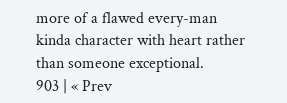more of a flawed every-man kinda character with heart rather than someone exceptional.
903 | « Prev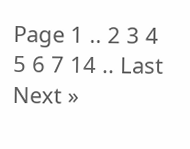Page 1 .. 2 3 4 5 6 7 14 .. Last Next »